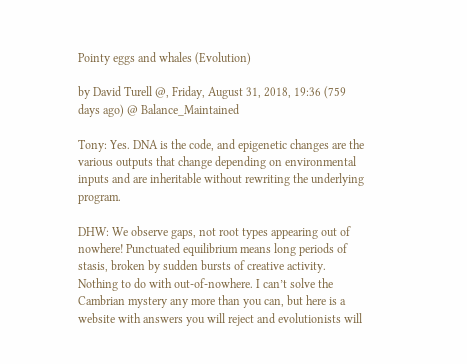Pointy eggs and whales (Evolution)

by David Turell @, Friday, August 31, 2018, 19:36 (759 days ago) @ Balance_Maintained

Tony: Yes. DNA is the code, and epigenetic changes are the various outputs that change depending on environmental inputs and are inheritable without rewriting the underlying program.

DHW: We observe gaps, not root types appearing out of nowhere! Punctuated equilibrium means long periods of stasis, broken by sudden bursts of creative activity. Nothing to do with out-of-nowhere. I can’t solve the Cambrian mystery any more than you can, but here is a website with answers you will reject and evolutionists will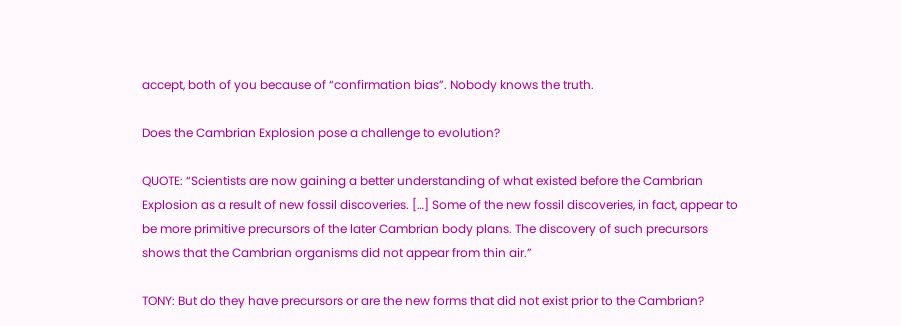accept, both of you because of “confirmation bias”. Nobody knows the truth.

Does the Cambrian Explosion pose a challenge to evolution?

QUOTE: “Scientists are now gaining a better understanding of what existed before the Cambrian Explosion as a result of new fossil discoveries. […] Some of the new fossil discoveries, in fact, appear to be more primitive precursors of the later Cambrian body plans. The discovery of such precursors shows that the Cambrian organisms did not appear from thin air.”

TONY: But do they have precursors or are the new forms that did not exist prior to the Cambrian?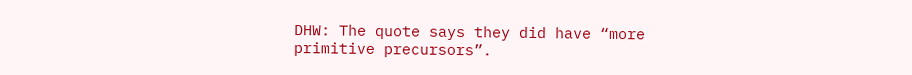DHW: The quote says they did have “more primitive precursors”.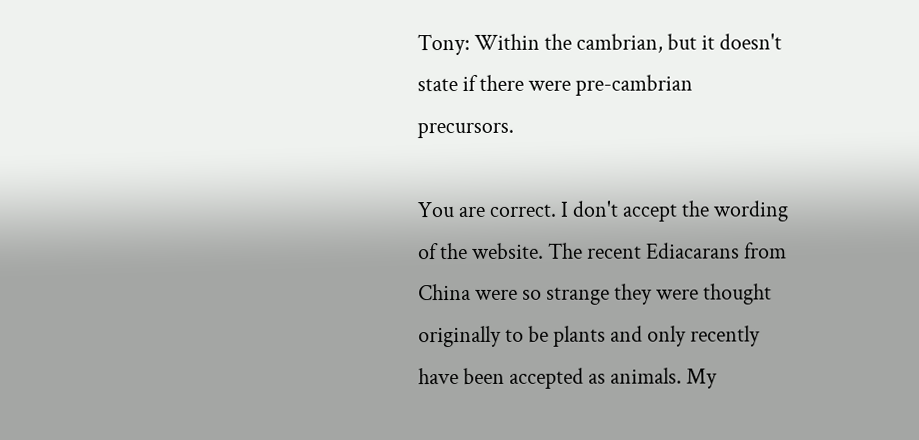Tony: Within the cambrian, but it doesn't state if there were pre-cambrian precursors.

You are correct. I don't accept the wording of the website. The recent Ediacarans from China were so strange they were thought originally to be plants and only recently have been accepted as animals. My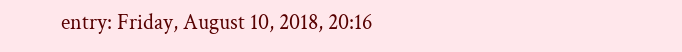entry: Friday, August 10, 2018, 20:16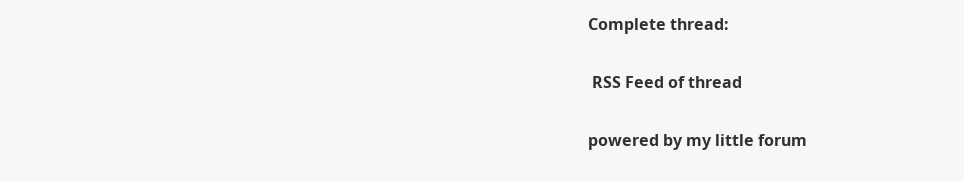Complete thread:

 RSS Feed of thread

powered by my little forum